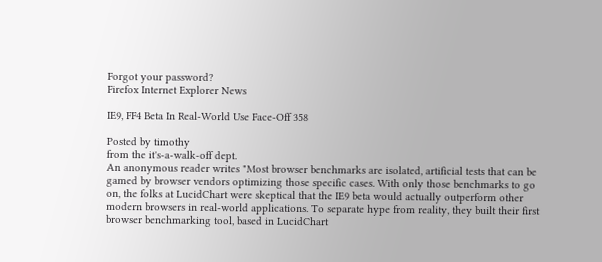Forgot your password?
Firefox Internet Explorer News

IE9, FF4 Beta In Real-World Use Face-Off 358

Posted by timothy
from the it's-a-walk-off dept.
An anonymous reader writes "Most browser benchmarks are isolated, artificial tests that can be gamed by browser vendors optimizing those specific cases. With only those benchmarks to go on, the folks at LucidChart were skeptical that the IE9 beta would actually outperform other modern browsers in real-world applications. To separate hype from reality, they built their first browser benchmarking tool, based in LucidChart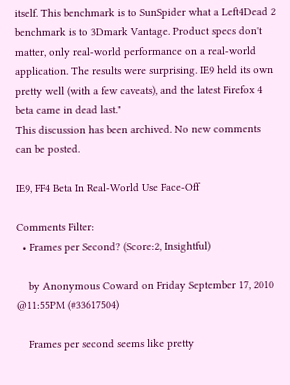itself. This benchmark is to SunSpider what a Left4Dead 2 benchmark is to 3Dmark Vantage. Product specs don't matter, only real-world performance on a real-world application. The results were surprising. IE9 held its own pretty well (with a few caveats), and the latest Firefox 4 beta came in dead last."
This discussion has been archived. No new comments can be posted.

IE9, FF4 Beta In Real-World Use Face-Off

Comments Filter:
  • Frames per Second? (Score:2, Insightful)

    by Anonymous Coward on Friday September 17, 2010 @11:55PM (#33617504)

    Frames per second seems like pretty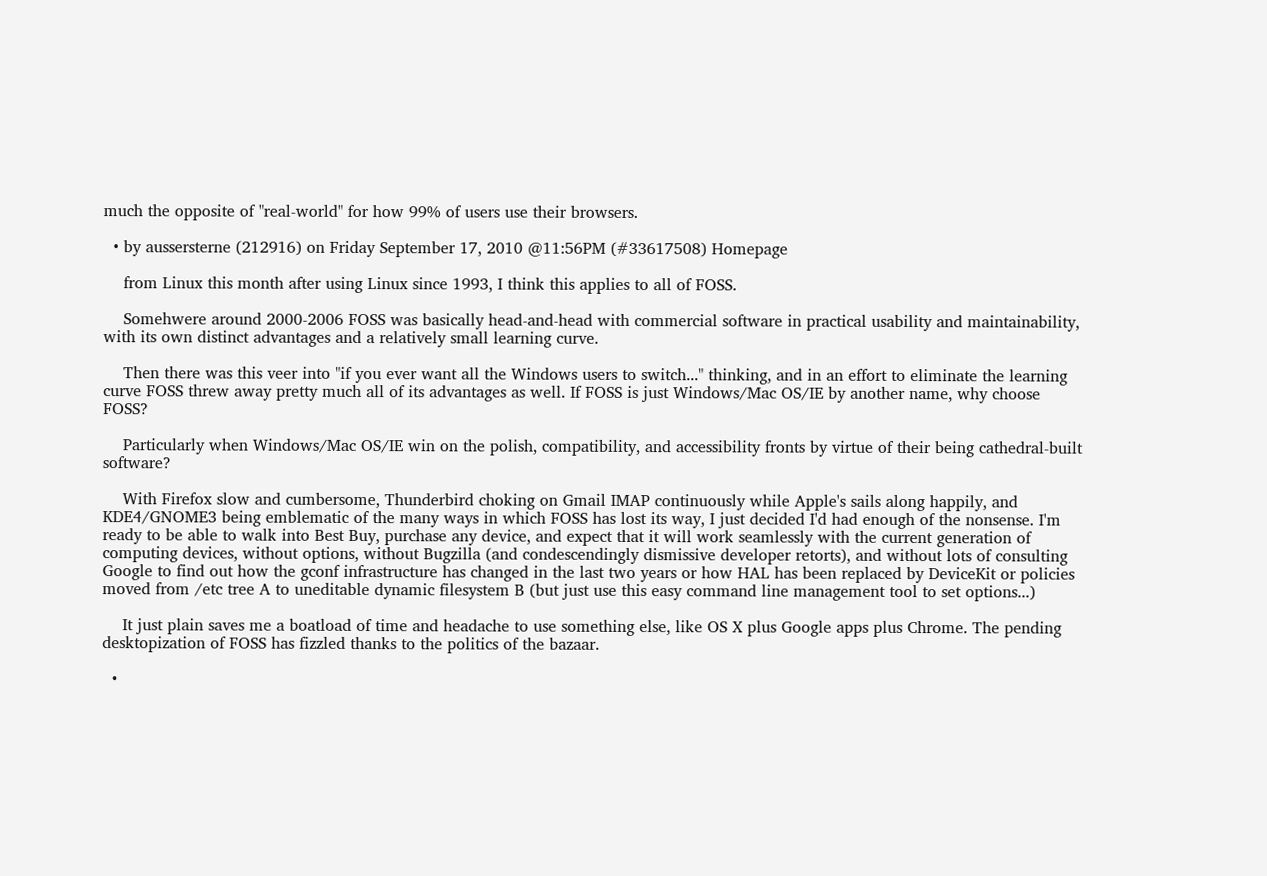much the opposite of "real-world" for how 99% of users use their browsers.

  • by aussersterne (212916) on Friday September 17, 2010 @11:56PM (#33617508) Homepage

    from Linux this month after using Linux since 1993, I think this applies to all of FOSS.

    Somehwere around 2000-2006 FOSS was basically head-and-head with commercial software in practical usability and maintainability, with its own distinct advantages and a relatively small learning curve.

    Then there was this veer into "if you ever want all the Windows users to switch..." thinking, and in an effort to eliminate the learning curve FOSS threw away pretty much all of its advantages as well. If FOSS is just Windows/Mac OS/IE by another name, why choose FOSS?

    Particularly when Windows/Mac OS/IE win on the polish, compatibility, and accessibility fronts by virtue of their being cathedral-built software?

    With Firefox slow and cumbersome, Thunderbird choking on Gmail IMAP continuously while Apple's sails along happily, and KDE4/GNOME3 being emblematic of the many ways in which FOSS has lost its way, I just decided I'd had enough of the nonsense. I'm ready to be able to walk into Best Buy, purchase any device, and expect that it will work seamlessly with the current generation of computing devices, without options, without Bugzilla (and condescendingly dismissive developer retorts), and without lots of consulting Google to find out how the gconf infrastructure has changed in the last two years or how HAL has been replaced by DeviceKit or policies moved from /etc tree A to uneditable dynamic filesystem B (but just use this easy command line management tool to set options...)

    It just plain saves me a boatload of time and headache to use something else, like OS X plus Google apps plus Chrome. The pending desktopization of FOSS has fizzled thanks to the politics of the bazaar.

  •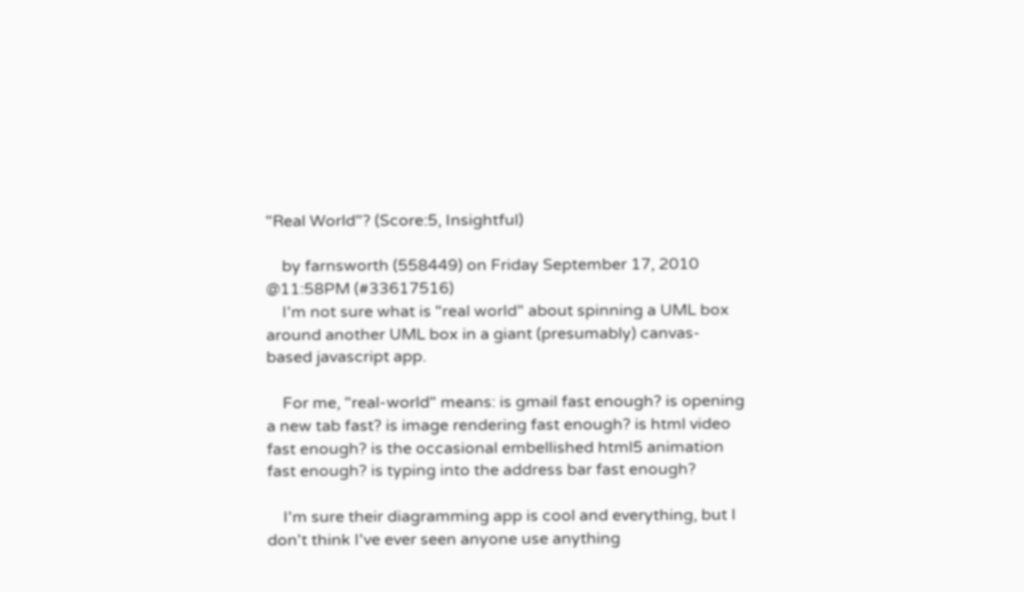"Real World"? (Score:5, Insightful)

    by farnsworth (558449) on Friday September 17, 2010 @11:58PM (#33617516)
    I'm not sure what is "real world" about spinning a UML box around another UML box in a giant (presumably) canvas-based javascript app.

    For me, "real-world" means: is gmail fast enough? is opening a new tab fast? is image rendering fast enough? is html video fast enough? is the occasional embellished html5 animation fast enough? is typing into the address bar fast enough?

    I'm sure their diagramming app is cool and everything, but I don't think I've ever seen anyone use anything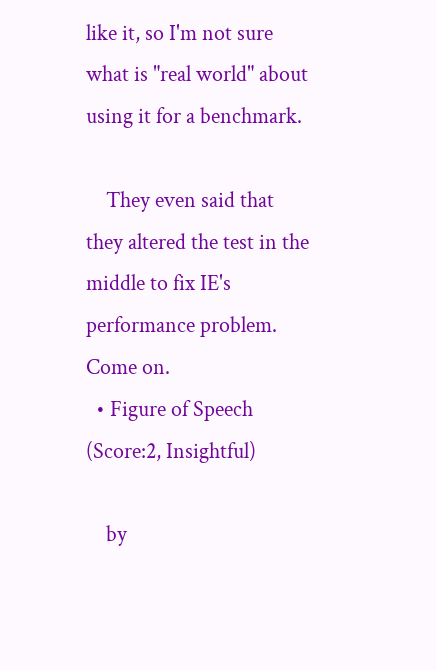like it, so I'm not sure what is "real world" about using it for a benchmark.

    They even said that they altered the test in the middle to fix IE's performance problem. Come on.
  • Figure of Speech (Score:2, Insightful)

    by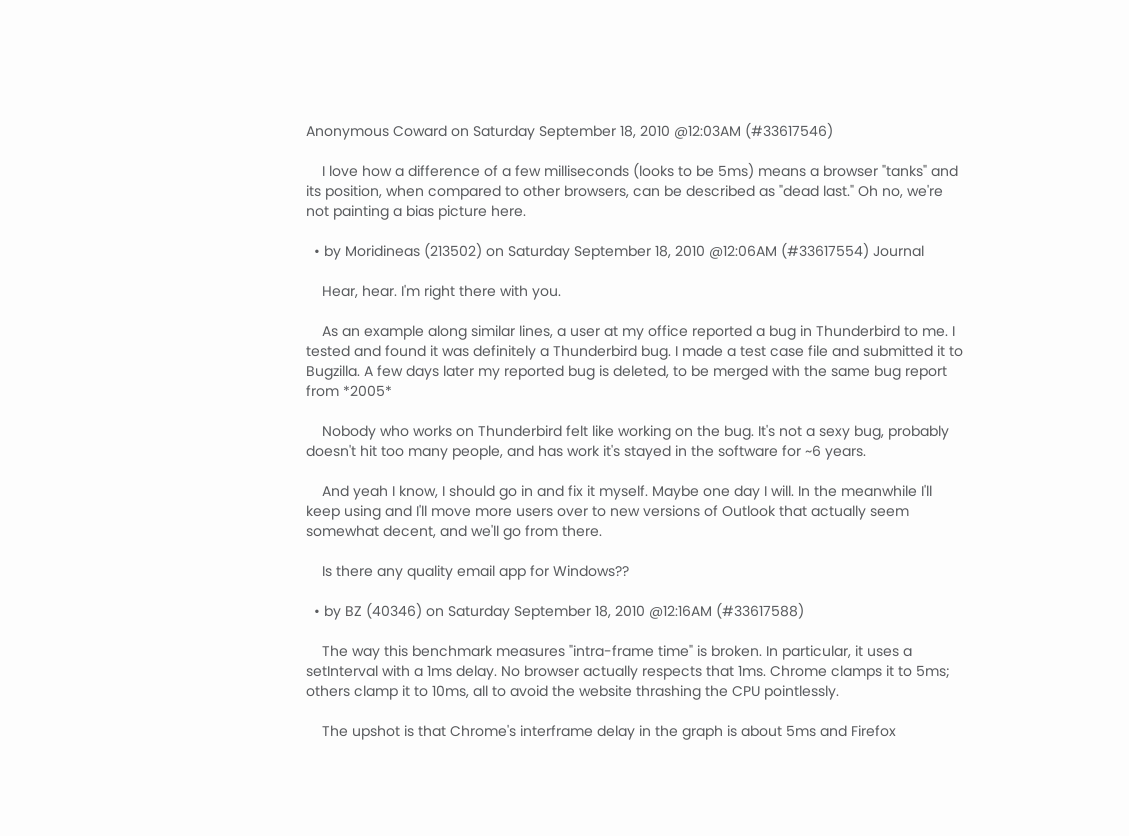Anonymous Coward on Saturday September 18, 2010 @12:03AM (#33617546)

    I love how a difference of a few milliseconds (looks to be 5ms) means a browser "tanks" and its position, when compared to other browsers, can be described as "dead last." Oh no, we're not painting a bias picture here.

  • by Moridineas (213502) on Saturday September 18, 2010 @12:06AM (#33617554) Journal

    Hear, hear. I'm right there with you.

    As an example along similar lines, a user at my office reported a bug in Thunderbird to me. I tested and found it was definitely a Thunderbird bug. I made a test case file and submitted it to Bugzilla. A few days later my reported bug is deleted, to be merged with the same bug report from *2005*

    Nobody who works on Thunderbird felt like working on the bug. It's not a sexy bug, probably doesn't hit too many people, and has work it's stayed in the software for ~6 years.

    And yeah I know, I should go in and fix it myself. Maybe one day I will. In the meanwhile I'll keep using and I'll move more users over to new versions of Outlook that actually seem somewhat decent, and we'll go from there.

    Is there any quality email app for Windows??

  • by BZ (40346) on Saturday September 18, 2010 @12:16AM (#33617588)

    The way this benchmark measures "intra-frame time" is broken. In particular, it uses a setInterval with a 1ms delay. No browser actually respects that 1ms. Chrome clamps it to 5ms; others clamp it to 10ms, all to avoid the website thrashing the CPU pointlessly.

    The upshot is that Chrome's interframe delay in the graph is about 5ms and Firefox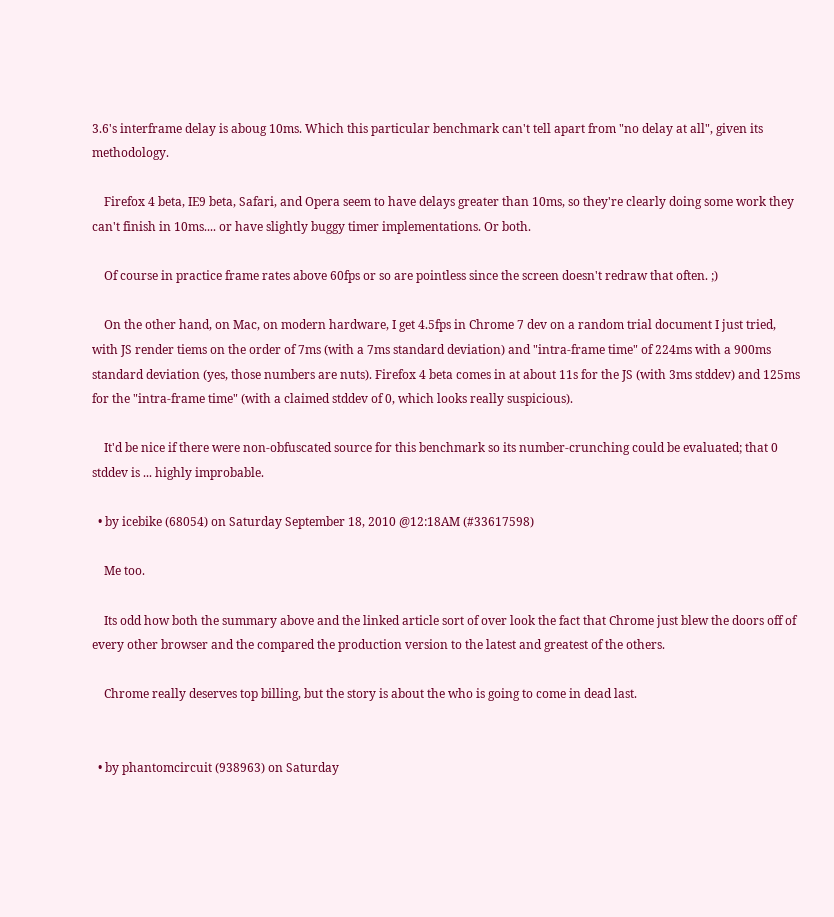3.6's interframe delay is aboug 10ms. Which this particular benchmark can't tell apart from "no delay at all", given its methodology.

    Firefox 4 beta, IE9 beta, Safari, and Opera seem to have delays greater than 10ms, so they're clearly doing some work they can't finish in 10ms.... or have slightly buggy timer implementations. Or both.

    Of course in practice frame rates above 60fps or so are pointless since the screen doesn't redraw that often. ;)

    On the other hand, on Mac, on modern hardware, I get 4.5fps in Chrome 7 dev on a random trial document I just tried, with JS render tiems on the order of 7ms (with a 7ms standard deviation) and "intra-frame time" of 224ms with a 900ms standard deviation (yes, those numbers are nuts). Firefox 4 beta comes in at about 11s for the JS (with 3ms stddev) and 125ms for the "intra-frame time" (with a claimed stddev of 0, which looks really suspicious).

    It'd be nice if there were non-obfuscated source for this benchmark so its number-crunching could be evaluated; that 0 stddev is ... highly improbable.

  • by icebike (68054) on Saturday September 18, 2010 @12:18AM (#33617598)

    Me too.

    Its odd how both the summary above and the linked article sort of over look the fact that Chrome just blew the doors off of every other browser and the compared the production version to the latest and greatest of the others.

    Chrome really deserves top billing, but the story is about the who is going to come in dead last.


  • by phantomcircuit (938963) on Saturday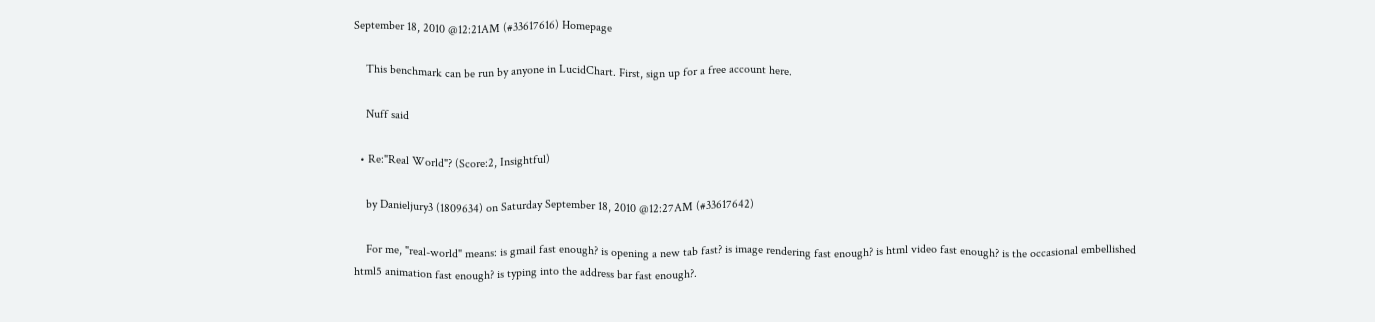September 18, 2010 @12:21AM (#33617616) Homepage

    This benchmark can be run by anyone in LucidChart. First, sign up for a free account here.

    Nuff said

  • Re:"Real World"? (Score:2, Insightful)

    by Danieljury3 (1809634) on Saturday September 18, 2010 @12:27AM (#33617642)

    For me, "real-world" means: is gmail fast enough? is opening a new tab fast? is image rendering fast enough? is html video fast enough? is the occasional embellished html5 animation fast enough? is typing into the address bar fast enough?.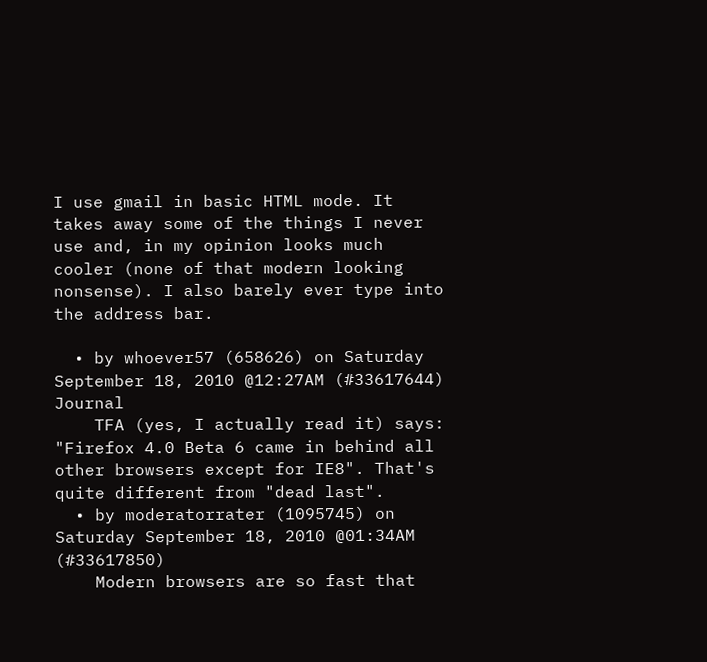I use gmail in basic HTML mode. It takes away some of the things I never use and, in my opinion looks much cooler (none of that modern looking nonsense). I also barely ever type into the address bar.

  • by whoever57 (658626) on Saturday September 18, 2010 @12:27AM (#33617644) Journal
    TFA (yes, I actually read it) says: "Firefox 4.0 Beta 6 came in behind all other browsers except for IE8". That's quite different from "dead last".
  • by moderatorrater (1095745) on Saturday September 18, 2010 @01:34AM (#33617850)
    Modern browsers are so fast that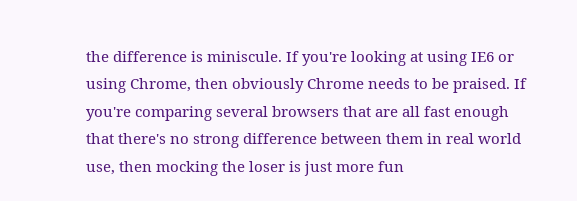the difference is miniscule. If you're looking at using IE6 or using Chrome, then obviously Chrome needs to be praised. If you're comparing several browsers that are all fast enough that there's no strong difference between them in real world use, then mocking the loser is just more fun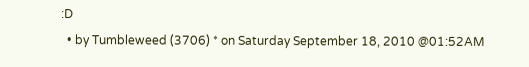:D
  • by Tumbleweed (3706) * on Saturday September 18, 2010 @01:52AM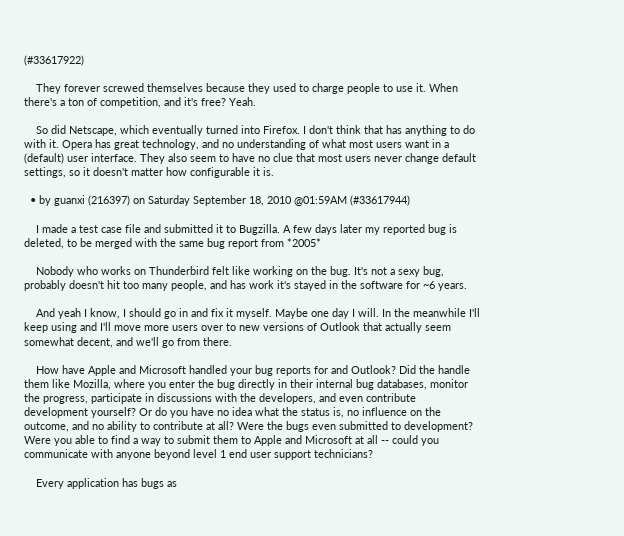(#33617922)

    They forever screwed themselves because they used to charge people to use it. When there's a ton of competition, and it's free? Yeah.

    So did Netscape, which eventually turned into Firefox. I don't think that has anything to do with it. Opera has great technology, and no understanding of what most users want in a (default) user interface. They also seem to have no clue that most users never change default settings, so it doesn't matter how configurable it is.

  • by guanxi (216397) on Saturday September 18, 2010 @01:59AM (#33617944)

    I made a test case file and submitted it to Bugzilla. A few days later my reported bug is deleted, to be merged with the same bug report from *2005*

    Nobody who works on Thunderbird felt like working on the bug. It's not a sexy bug, probably doesn't hit too many people, and has work it's stayed in the software for ~6 years.

    And yeah I know, I should go in and fix it myself. Maybe one day I will. In the meanwhile I'll keep using and I'll move more users over to new versions of Outlook that actually seem somewhat decent, and we'll go from there.

    How have Apple and Microsoft handled your bug reports for and Outlook? Did the handle them like Mozilla, where you enter the bug directly in their internal bug databases, monitor the progress, participate in discussions with the developers, and even contribute development yourself? Or do you have no idea what the status is, no influence on the outcome, and no ability to contribute at all? Were the bugs even submitted to development? Were you able to find a way to submit them to Apple and Microsoft at all -- could you communicate with anyone beyond level 1 end user support technicians?

    Every application has bugs as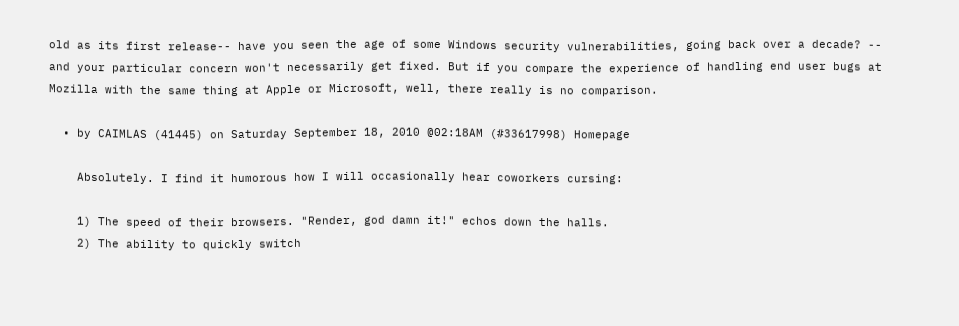old as its first release-- have you seen the age of some Windows security vulnerabilities, going back over a decade? -- and your particular concern won't necessarily get fixed. But if you compare the experience of handling end user bugs at Mozilla with the same thing at Apple or Microsoft, well, there really is no comparison.

  • by CAIMLAS (41445) on Saturday September 18, 2010 @02:18AM (#33617998) Homepage

    Absolutely. I find it humorous how I will occasionally hear coworkers cursing:

    1) The speed of their browsers. "Render, god damn it!" echos down the halls.
    2) The ability to quickly switch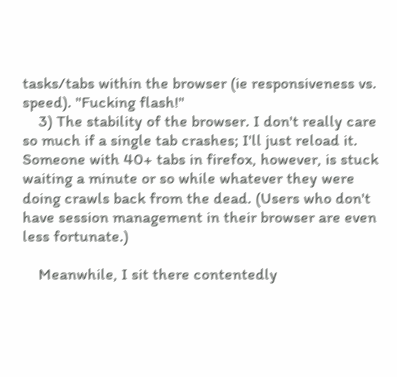tasks/tabs within the browser (ie responsiveness vs. speed). "Fucking flash!"
    3) The stability of the browser. I don't really care so much if a single tab crashes; I'll just reload it. Someone with 40+ tabs in firefox, however, is stuck waiting a minute or so while whatever they were doing crawls back from the dead. (Users who don't have session management in their browser are even less fortunate.)

    Meanwhile, I sit there contentedly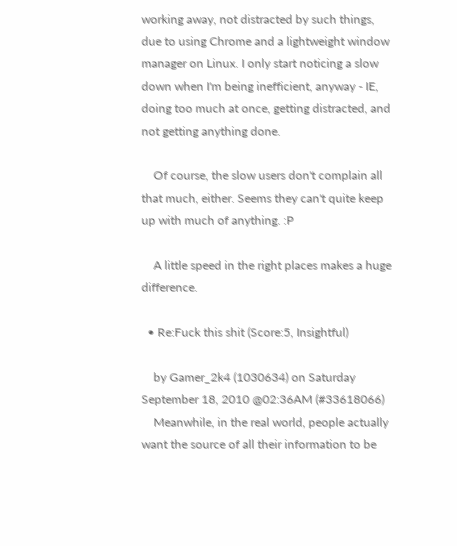working away, not distracted by such things, due to using Chrome and a lightweight window manager on Linux. I only start noticing a slow down when I'm being inefficient, anyway - IE, doing too much at once, getting distracted, and not getting anything done.

    Of course, the slow users don't complain all that much, either. Seems they can't quite keep up with much of anything. :P

    A little speed in the right places makes a huge difference.

  • Re:Fuck this shit (Score:5, Insightful)

    by Gamer_2k4 (1030634) on Saturday September 18, 2010 @02:36AM (#33618066)
    Meanwhile, in the real world, people actually want the source of all their information to be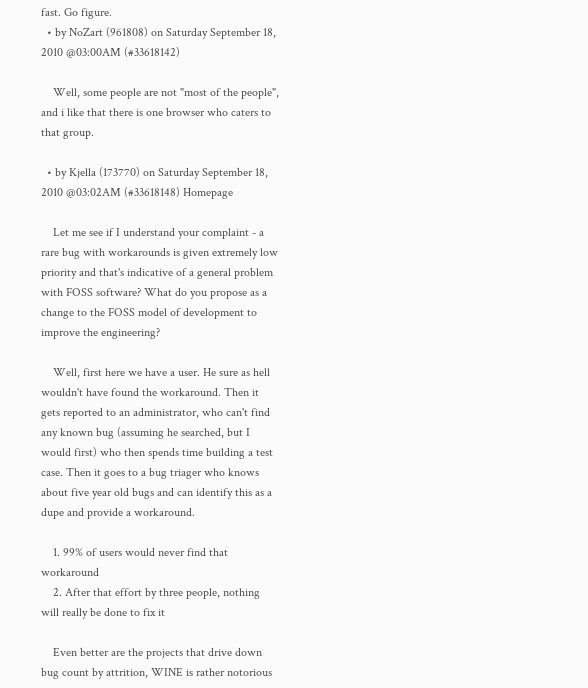fast. Go figure.
  • by NoZart (961808) on Saturday September 18, 2010 @03:00AM (#33618142)

    Well, some people are not "most of the people", and i like that there is one browser who caters to that group.

  • by Kjella (173770) on Saturday September 18, 2010 @03:02AM (#33618148) Homepage

    Let me see if I understand your complaint - a rare bug with workarounds is given extremely low priority and that's indicative of a general problem with FOSS software? What do you propose as a change to the FOSS model of development to improve the engineering?

    Well, first here we have a user. He sure as hell wouldn't have found the workaround. Then it gets reported to an administrator, who can't find any known bug (assuming he searched, but I would first) who then spends time building a test case. Then it goes to a bug triager who knows about five year old bugs and can identify this as a dupe and provide a workaround.

    1. 99% of users would never find that workaround
    2. After that effort by three people, nothing will really be done to fix it

    Even better are the projects that drive down bug count by attrition, WINE is rather notorious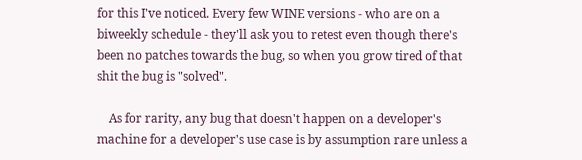for this I've noticed. Every few WINE versions - who are on a biweekly schedule - they'll ask you to retest even though there's been no patches towards the bug, so when you grow tired of that shit the bug is "solved".

    As for rarity, any bug that doesn't happen on a developer's machine for a developer's use case is by assumption rare unless a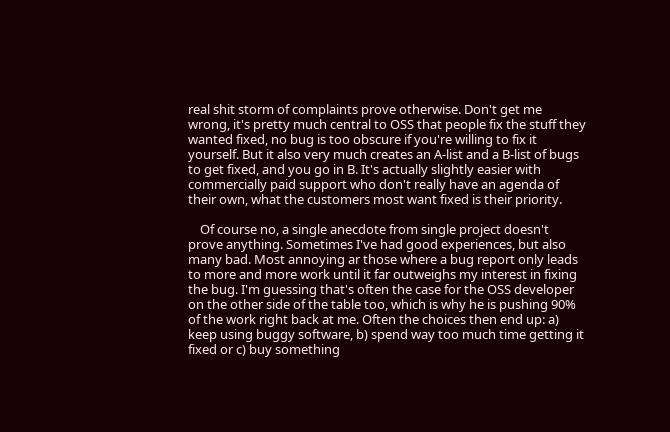real shit storm of complaints prove otherwise. Don't get me wrong, it's pretty much central to OSS that people fix the stuff they wanted fixed, no bug is too obscure if you're willing to fix it yourself. But it also very much creates an A-list and a B-list of bugs to get fixed, and you go in B. It's actually slightly easier with commercially paid support who don't really have an agenda of their own, what the customers most want fixed is their priority.

    Of course no, a single anecdote from single project doesn't prove anything. Sometimes I've had good experiences, but also many bad. Most annoying ar those where a bug report only leads to more and more work until it far outweighs my interest in fixing the bug. I'm guessing that's often the case for the OSS developer on the other side of the table too, which is why he is pushing 90% of the work right back at me. Often the choices then end up: a) keep using buggy software, b) spend way too much time getting it fixed or c) buy something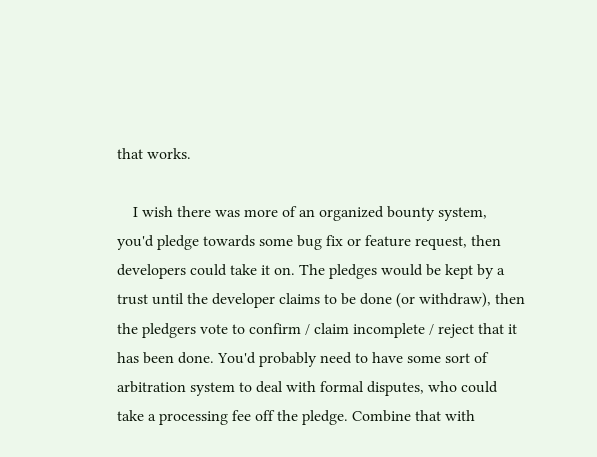that works.

    I wish there was more of an organized bounty system, you'd pledge towards some bug fix or feature request, then developers could take it on. The pledges would be kept by a trust until the developer claims to be done (or withdraw), then the pledgers vote to confirm / claim incomplete / reject that it has been done. You'd probably need to have some sort of arbitration system to deal with formal disputes, who could take a processing fee off the pledge. Combine that with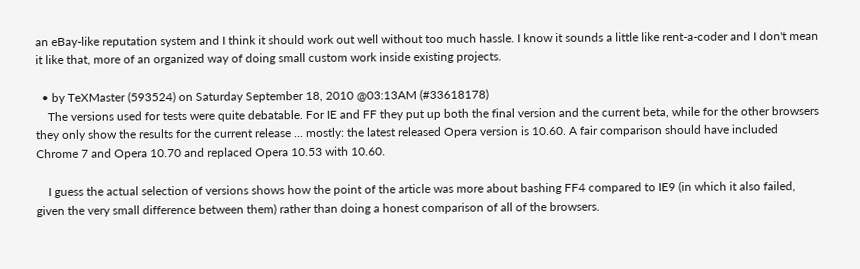an eBay-like reputation system and I think it should work out well without too much hassle. I know it sounds a little like rent-a-coder and I don't mean it like that, more of an organized way of doing small custom work inside existing projects.

  • by TeXMaster (593524) on Saturday September 18, 2010 @03:13AM (#33618178)
    The versions used for tests were quite debatable. For IE and FF they put up both the final version and the current beta, while for the other browsers they only show the results for the current release ... mostly: the latest released Opera version is 10.60. A fair comparison should have included Chrome 7 and Opera 10.70 and replaced Opera 10.53 with 10.60.

    I guess the actual selection of versions shows how the point of the article was more about bashing FF4 compared to IE9 (in which it also failed, given the very small difference between them) rather than doing a honest comparison of all of the browsers.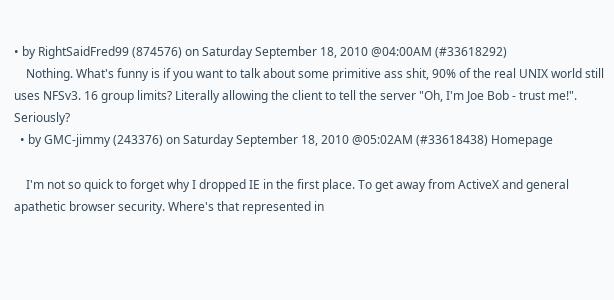• by RightSaidFred99 (874576) on Saturday September 18, 2010 @04:00AM (#33618292)
    Nothing. What's funny is if you want to talk about some primitive ass shit, 90% of the real UNIX world still uses NFSv3. 16 group limits? Literally allowing the client to tell the server "Oh, I'm Joe Bob - trust me!". Seriously?
  • by GMC-jimmy (243376) on Saturday September 18, 2010 @05:02AM (#33618438) Homepage

    I'm not so quick to forget why I dropped IE in the first place. To get away from ActiveX and general apathetic browser security. Where's that represented in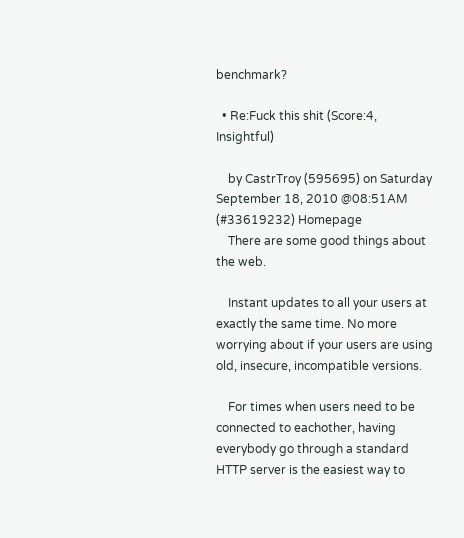benchmark?

  • Re:Fuck this shit (Score:4, Insightful)

    by CastrTroy (595695) on Saturday September 18, 2010 @08:51AM (#33619232) Homepage
    There are some good things about the web.

    Instant updates to all your users at exactly the same time. No more worrying about if your users are using old, insecure, incompatible versions.

    For times when users need to be connected to eachother, having everybody go through a standard HTTP server is the easiest way to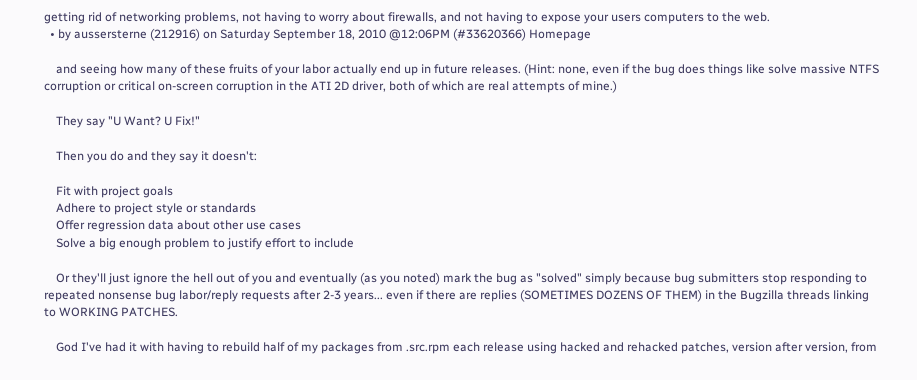getting rid of networking problems, not having to worry about firewalls, and not having to expose your users computers to the web.
  • by aussersterne (212916) on Saturday September 18, 2010 @12:06PM (#33620366) Homepage

    and seeing how many of these fruits of your labor actually end up in future releases. (Hint: none, even if the bug does things like solve massive NTFS corruption or critical on-screen corruption in the ATI 2D driver, both of which are real attempts of mine.)

    They say "U Want? U Fix!"

    Then you do and they say it doesn't:

    Fit with project goals
    Adhere to project style or standards
    Offer regression data about other use cases
    Solve a big enough problem to justify effort to include

    Or they'll just ignore the hell out of you and eventually (as you noted) mark the bug as "solved" simply because bug submitters stop responding to repeated nonsense bug labor/reply requests after 2-3 years... even if there are replies (SOMETIMES DOZENS OF THEM) in the Bugzilla threads linking to WORKING PATCHES.

    God I've had it with having to rebuild half of my packages from .src.rpm each release using hacked and rehacked patches, version after version, from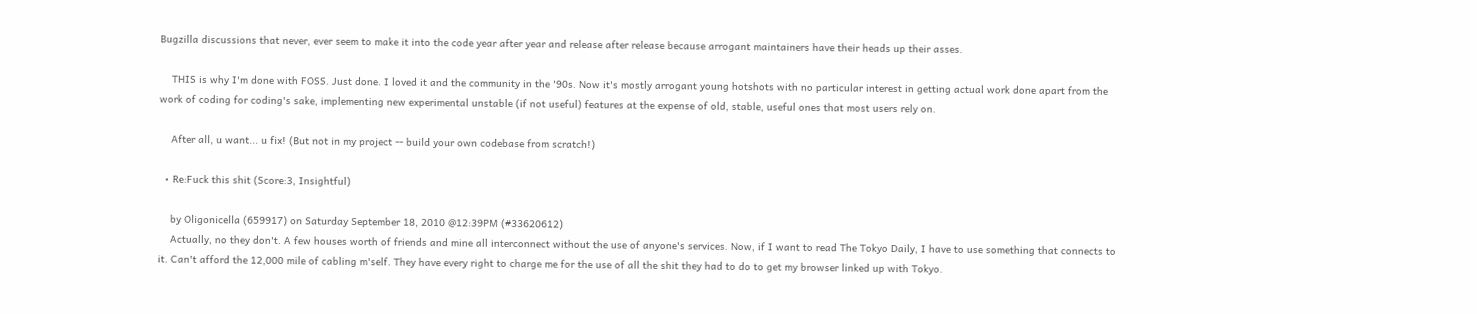Bugzilla discussions that never, ever seem to make it into the code year after year and release after release because arrogant maintainers have their heads up their asses.

    THIS is why I'm done with FOSS. Just done. I loved it and the community in the '90s. Now it's mostly arrogant young hotshots with no particular interest in getting actual work done apart from the work of coding for coding's sake, implementing new experimental unstable (if not useful) features at the expense of old, stable, useful ones that most users rely on.

    After all, u want... u fix! (But not in my project -- build your own codebase from scratch!)

  • Re:Fuck this shit (Score:3, Insightful)

    by Oligonicella (659917) on Saturday September 18, 2010 @12:39PM (#33620612)
    Actually, no they don't. A few houses worth of friends and mine all interconnect without the use of anyone's services. Now, if I want to read The Tokyo Daily, I have to use something that connects to it. Can't afford the 12,000 mile of cabling m'self. They have every right to charge me for the use of all the shit they had to do to get my browser linked up with Tokyo.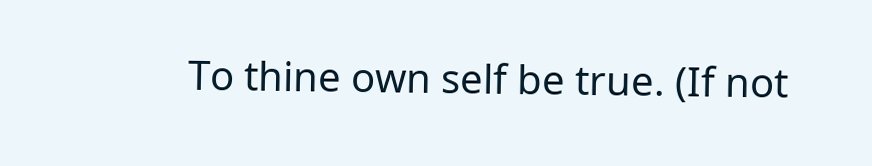To thine own self be true. (If not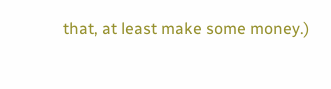that, at least make some money.)